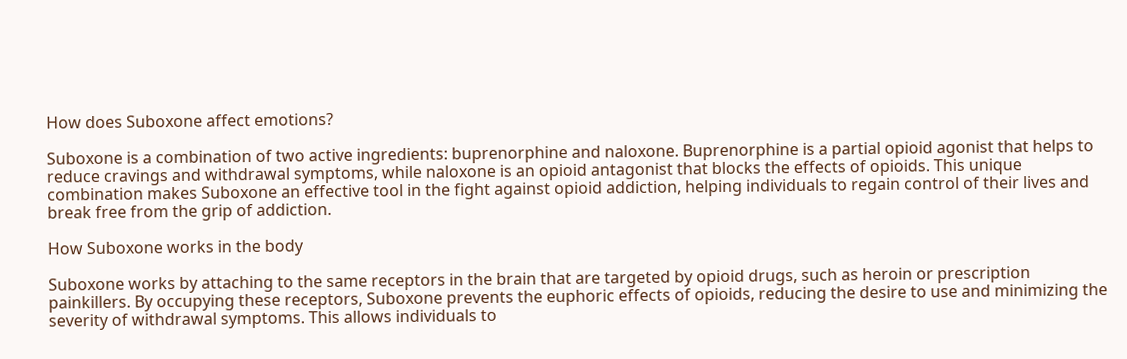How does Suboxone affect emotions?

Suboxone is a combination of two active ingredients: buprenorphine and naloxone. Buprenorphine is a partial opioid agonist that helps to reduce cravings and withdrawal symptoms, while naloxone is an opioid antagonist that blocks the effects of opioids. This unique combination makes Suboxone an effective tool in the fight against opioid addiction, helping individuals to regain control of their lives and break free from the grip of addiction.

How Suboxone works in the body

Suboxone works by attaching to the same receptors in the brain that are targeted by opioid drugs, such as heroin or prescription painkillers. By occupying these receptors, Suboxone prevents the euphoric effects of opioids, reducing the desire to use and minimizing the severity of withdrawal symptoms. This allows individuals to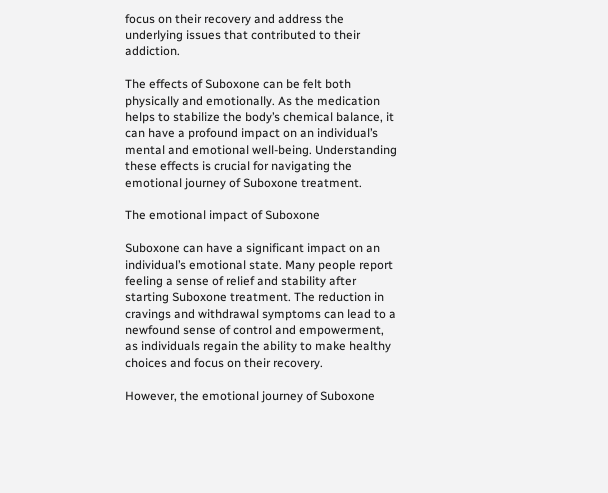focus on their recovery and address the underlying issues that contributed to their addiction.

The effects of Suboxone can be felt both physically and emotionally. As the medication helps to stabilize the body’s chemical balance, it can have a profound impact on an individual’s mental and emotional well-being. Understanding these effects is crucial for navigating the emotional journey of Suboxone treatment.

The emotional impact of Suboxone

Suboxone can have a significant impact on an individual’s emotional state. Many people report feeling a sense of relief and stability after starting Suboxone treatment. The reduction in cravings and withdrawal symptoms can lead to a newfound sense of control and empowerment, as individuals regain the ability to make healthy choices and focus on their recovery.

However, the emotional journey of Suboxone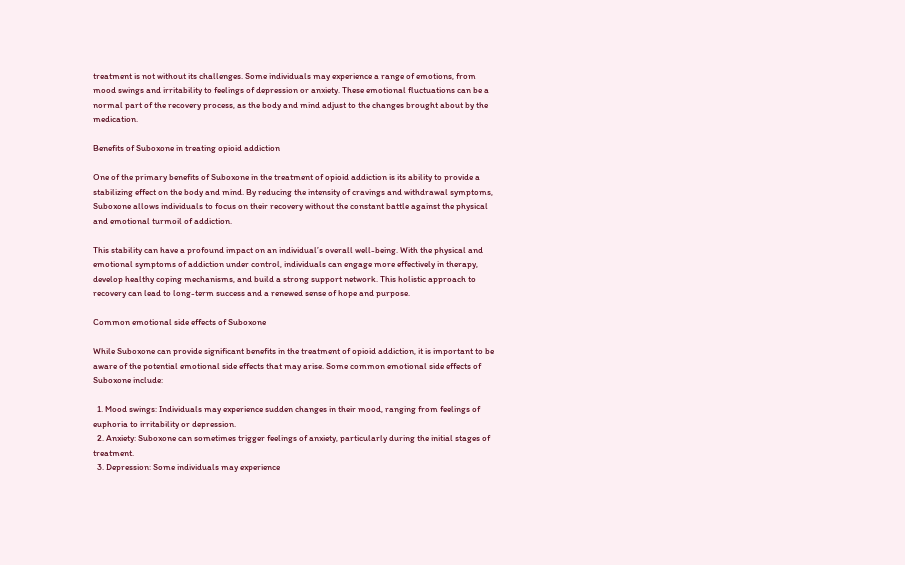treatment is not without its challenges. Some individuals may experience a range of emotions, from mood swings and irritability to feelings of depression or anxiety. These emotional fluctuations can be a normal part of the recovery process, as the body and mind adjust to the changes brought about by the medication.

Benefits of Suboxone in treating opioid addiction

One of the primary benefits of Suboxone in the treatment of opioid addiction is its ability to provide a stabilizing effect on the body and mind. By reducing the intensity of cravings and withdrawal symptoms, Suboxone allows individuals to focus on their recovery without the constant battle against the physical and emotional turmoil of addiction.

This stability can have a profound impact on an individual’s overall well-being. With the physical and emotional symptoms of addiction under control, individuals can engage more effectively in therapy, develop healthy coping mechanisms, and build a strong support network. This holistic approach to recovery can lead to long-term success and a renewed sense of hope and purpose.

Common emotional side effects of Suboxone

While Suboxone can provide significant benefits in the treatment of opioid addiction, it is important to be aware of the potential emotional side effects that may arise. Some common emotional side effects of Suboxone include:

  1. Mood swings: Individuals may experience sudden changes in their mood, ranging from feelings of euphoria to irritability or depression.
  2. Anxiety: Suboxone can sometimes trigger feelings of anxiety, particularly during the initial stages of treatment.
  3. Depression: Some individuals may experience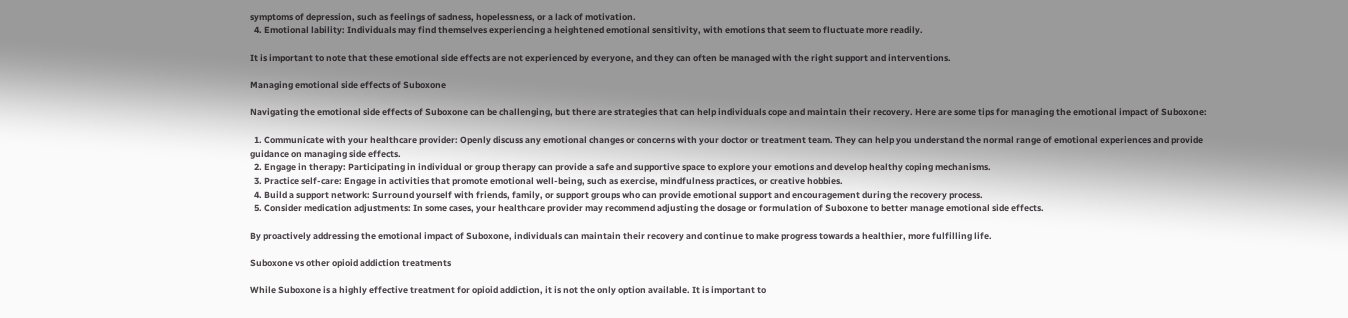symptoms of depression, such as feelings of sadness, hopelessness, or a lack of motivation.
  4. Emotional lability: Individuals may find themselves experiencing a heightened emotional sensitivity, with emotions that seem to fluctuate more readily.

It is important to note that these emotional side effects are not experienced by everyone, and they can often be managed with the right support and interventions.

Managing emotional side effects of Suboxone

Navigating the emotional side effects of Suboxone can be challenging, but there are strategies that can help individuals cope and maintain their recovery. Here are some tips for managing the emotional impact of Suboxone:

  1. Communicate with your healthcare provider: Openly discuss any emotional changes or concerns with your doctor or treatment team. They can help you understand the normal range of emotional experiences and provide guidance on managing side effects.
  2. Engage in therapy: Participating in individual or group therapy can provide a safe and supportive space to explore your emotions and develop healthy coping mechanisms.
  3. Practice self-care: Engage in activities that promote emotional well-being, such as exercise, mindfulness practices, or creative hobbies.
  4. Build a support network: Surround yourself with friends, family, or support groups who can provide emotional support and encouragement during the recovery process.
  5. Consider medication adjustments: In some cases, your healthcare provider may recommend adjusting the dosage or formulation of Suboxone to better manage emotional side effects.

By proactively addressing the emotional impact of Suboxone, individuals can maintain their recovery and continue to make progress towards a healthier, more fulfilling life.

Suboxone vs other opioid addiction treatments

While Suboxone is a highly effective treatment for opioid addiction, it is not the only option available. It is important to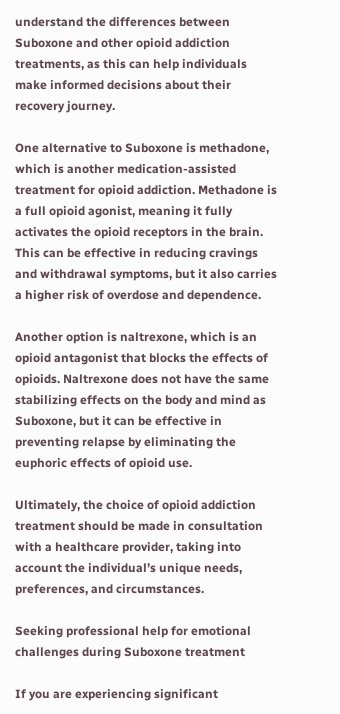understand the differences between Suboxone and other opioid addiction treatments, as this can help individuals make informed decisions about their recovery journey.

One alternative to Suboxone is methadone, which is another medication-assisted treatment for opioid addiction. Methadone is a full opioid agonist, meaning it fully activates the opioid receptors in the brain. This can be effective in reducing cravings and withdrawal symptoms, but it also carries a higher risk of overdose and dependence.

Another option is naltrexone, which is an opioid antagonist that blocks the effects of opioids. Naltrexone does not have the same stabilizing effects on the body and mind as Suboxone, but it can be effective in preventing relapse by eliminating the euphoric effects of opioid use.

Ultimately, the choice of opioid addiction treatment should be made in consultation with a healthcare provider, taking into account the individual’s unique needs, preferences, and circumstances.

Seeking professional help for emotional challenges during Suboxone treatment

If you are experiencing significant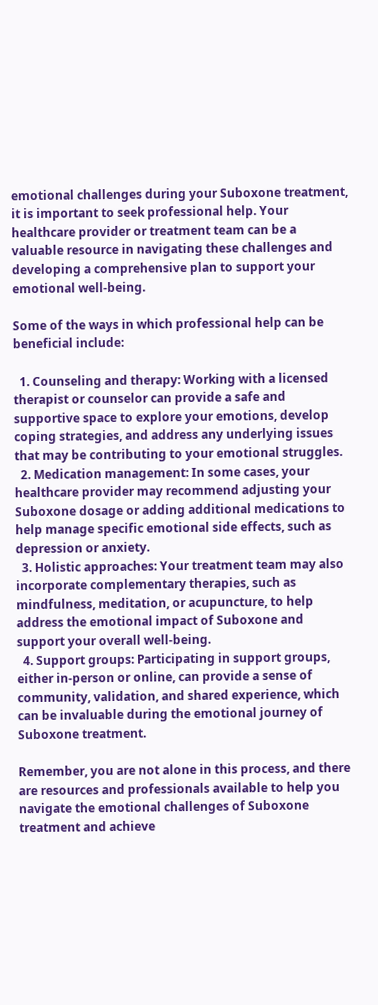emotional challenges during your Suboxone treatment, it is important to seek professional help. Your healthcare provider or treatment team can be a valuable resource in navigating these challenges and developing a comprehensive plan to support your emotional well-being.

Some of the ways in which professional help can be beneficial include:

  1. Counseling and therapy: Working with a licensed therapist or counselor can provide a safe and supportive space to explore your emotions, develop coping strategies, and address any underlying issues that may be contributing to your emotional struggles.
  2. Medication management: In some cases, your healthcare provider may recommend adjusting your Suboxone dosage or adding additional medications to help manage specific emotional side effects, such as depression or anxiety.
  3. Holistic approaches: Your treatment team may also incorporate complementary therapies, such as mindfulness, meditation, or acupuncture, to help address the emotional impact of Suboxone and support your overall well-being.
  4. Support groups: Participating in support groups, either in-person or online, can provide a sense of community, validation, and shared experience, which can be invaluable during the emotional journey of Suboxone treatment.

Remember, you are not alone in this process, and there are resources and professionals available to help you navigate the emotional challenges of Suboxone treatment and achieve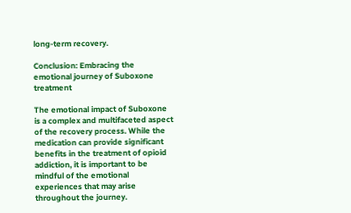long-term recovery.

Conclusion: Embracing the emotional journey of Suboxone treatment

The emotional impact of Suboxone is a complex and multifaceted aspect of the recovery process. While the medication can provide significant benefits in the treatment of opioid addiction, it is important to be mindful of the emotional experiences that may arise throughout the journey.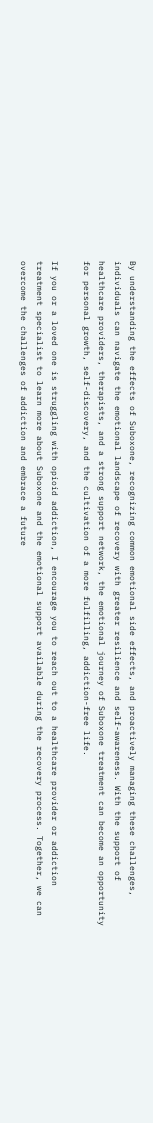By understanding the effects of Suboxone, recognizing common emotional side effects, and proactively managing these challenges, individuals can navigate the emotional landscape of recovery with greater resilience and self-awareness. With the support of healthcare providers, therapists, and a strong support network, the emotional journey of Suboxone treatment can become an opportunity for personal growth, self-discovery, and the cultivation of a more fulfilling, addiction-free life.

If you or a loved one is struggling with opioid addiction, I encourage you to reach out to a healthcare provider or addiction treatment specialist to learn more about Suboxone and the emotional support available during the recovery process. Together, we can overcome the challenges of addiction and embrace a future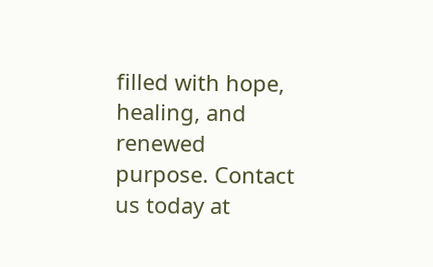filled with hope, healing, and renewed purpose. Contact us today at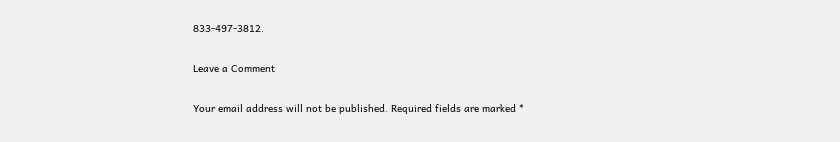833-497-3812.

Leave a Comment

Your email address will not be published. Required fields are marked *